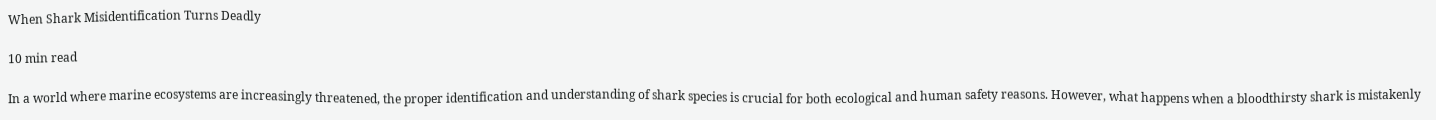When Shark Misidentification Turns Deadly

10 min read

In a world where marine ecosystems are increasingly threatened, the proper identification and understanding of shark species is crucial for both ecological and human safety reasons. However, what happens when a bloodthirsty shark is mistakenly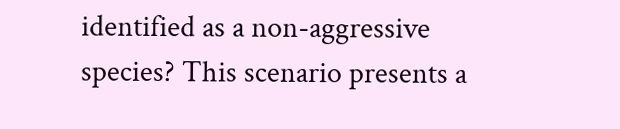identified as a non-aggressive species? This scenario presents a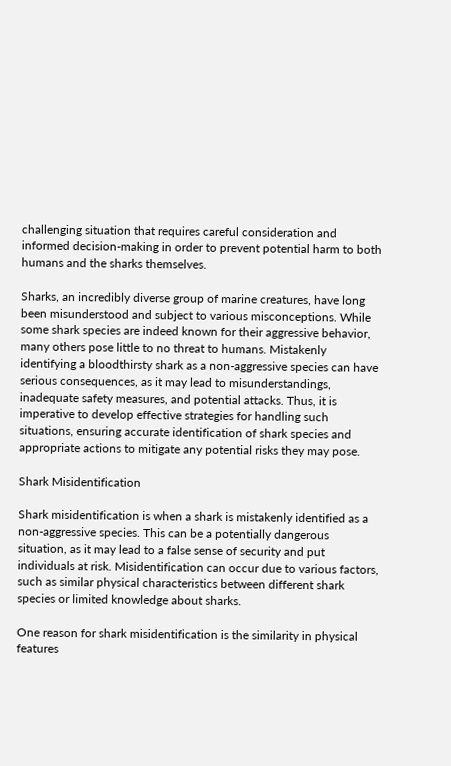challenging situation that requires careful consideration and informed decision-making in order to prevent potential harm to both humans and the sharks themselves.

Sharks, an incredibly diverse group of marine creatures, have long been misunderstood and subject to various misconceptions. While some shark species are indeed known for their aggressive behavior, many others pose little to no threat to humans. Mistakenly identifying a bloodthirsty shark as a non-aggressive species can have serious consequences, as it may lead to misunderstandings, inadequate safety measures, and potential attacks. Thus, it is imperative to develop effective strategies for handling such situations, ensuring accurate identification of shark species and appropriate actions to mitigate any potential risks they may pose.

Shark Misidentification

Shark misidentification is when a shark is mistakenly identified as a non-aggressive species. This can be a potentially dangerous situation, as it may lead to a false sense of security and put individuals at risk. Misidentification can occur due to various factors, such as similar physical characteristics between different shark species or limited knowledge about sharks.

One reason for shark misidentification is the similarity in physical features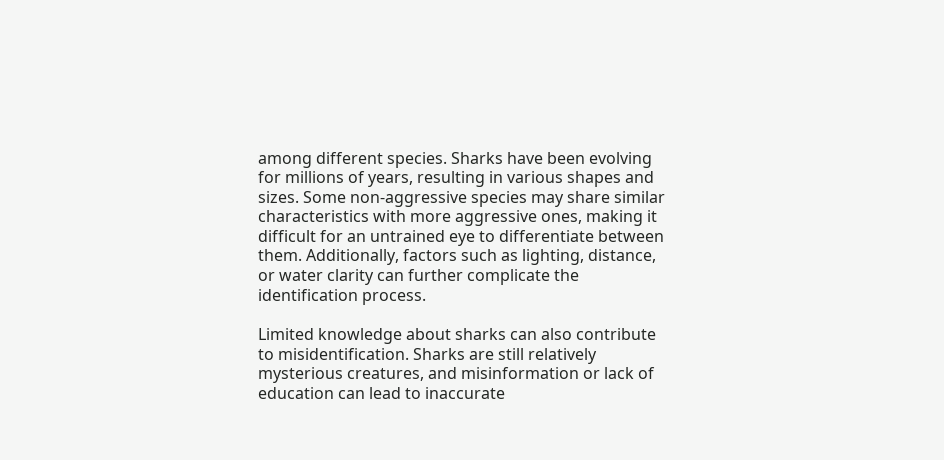among different species. Sharks have been evolving for millions of years, resulting in various shapes and sizes. Some non-aggressive species may share similar characteristics with more aggressive ones, making it difficult for an untrained eye to differentiate between them. Additionally, factors such as lighting, distance, or water clarity can further complicate the identification process.

Limited knowledge about sharks can also contribute to misidentification. Sharks are still relatively mysterious creatures, and misinformation or lack of education can lead to inaccurate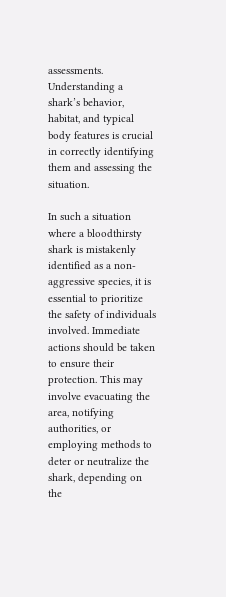assessments. Understanding a shark’s behavior, habitat, and typical body features is crucial in correctly identifying them and assessing the situation.

In such a situation where a bloodthirsty shark is mistakenly identified as a non-aggressive species, it is essential to prioritize the safety of individuals involved. Immediate actions should be taken to ensure their protection. This may involve evacuating the area, notifying authorities, or employing methods to deter or neutralize the shark, depending on the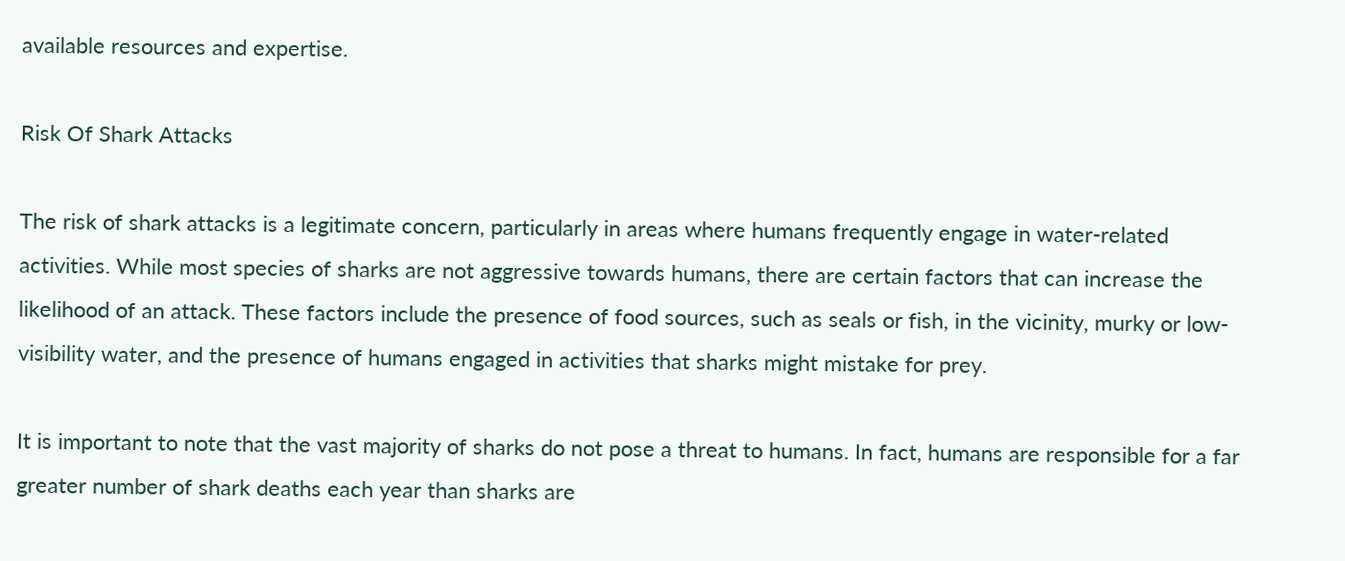available resources and expertise.

Risk Of Shark Attacks

The risk of shark attacks is a legitimate concern, particularly in areas where humans frequently engage in water-related activities. While most species of sharks are not aggressive towards humans, there are certain factors that can increase the likelihood of an attack. These factors include the presence of food sources, such as seals or fish, in the vicinity, murky or low-visibility water, and the presence of humans engaged in activities that sharks might mistake for prey.

It is important to note that the vast majority of sharks do not pose a threat to humans. In fact, humans are responsible for a far greater number of shark deaths each year than sharks are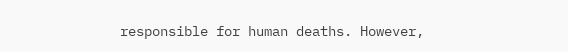responsible for human deaths. However,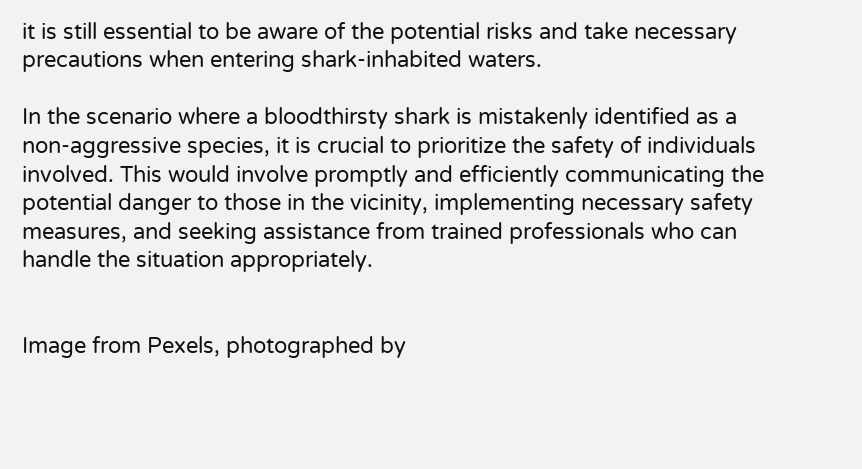it is still essential to be aware of the potential risks and take necessary precautions when entering shark-inhabited waters.

In the scenario where a bloodthirsty shark is mistakenly identified as a non-aggressive species, it is crucial to prioritize the safety of individuals involved. This would involve promptly and efficiently communicating the potential danger to those in the vicinity, implementing necessary safety measures, and seeking assistance from trained professionals who can handle the situation appropriately.


Image from Pexels, photographed by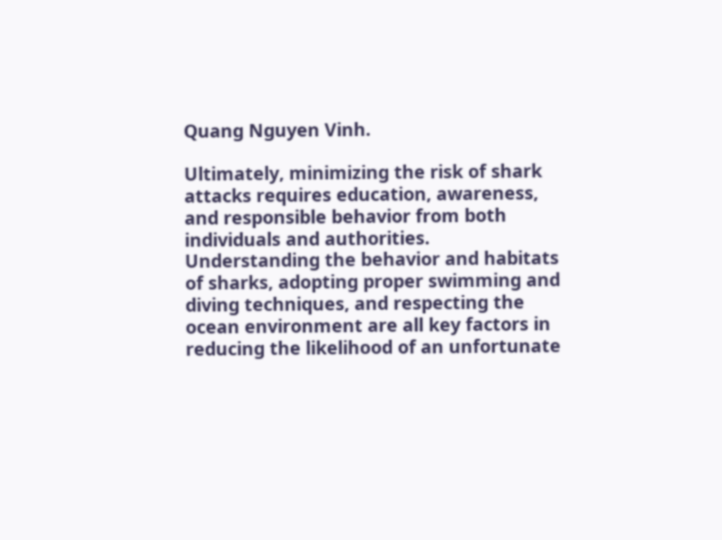Quang Nguyen Vinh.

Ultimately, minimizing the risk of shark attacks requires education, awareness, and responsible behavior from both individuals and authorities. Understanding the behavior and habitats of sharks, adopting proper swimming and diving techniques, and respecting the ocean environment are all key factors in reducing the likelihood of an unfortunate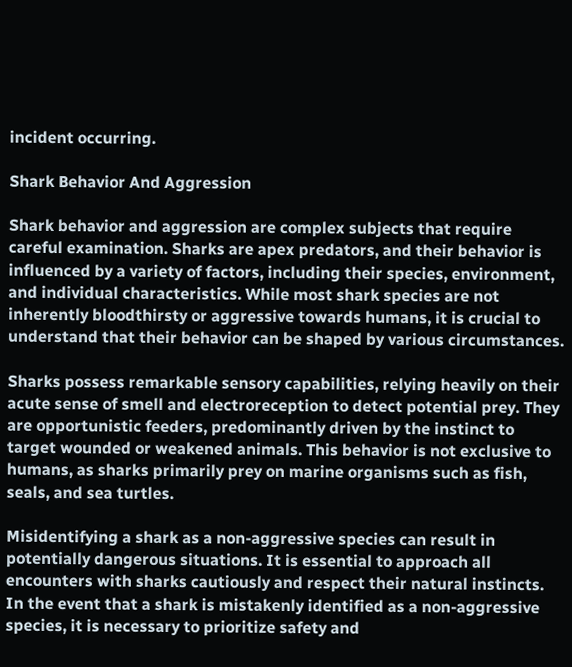incident occurring.

Shark Behavior And Aggression

Shark behavior and aggression are complex subjects that require careful examination. Sharks are apex predators, and their behavior is influenced by a variety of factors, including their species, environment, and individual characteristics. While most shark species are not inherently bloodthirsty or aggressive towards humans, it is crucial to understand that their behavior can be shaped by various circumstances.

Sharks possess remarkable sensory capabilities, relying heavily on their acute sense of smell and electroreception to detect potential prey. They are opportunistic feeders, predominantly driven by the instinct to target wounded or weakened animals. This behavior is not exclusive to humans, as sharks primarily prey on marine organisms such as fish, seals, and sea turtles.

Misidentifying a shark as a non-aggressive species can result in potentially dangerous situations. It is essential to approach all encounters with sharks cautiously and respect their natural instincts. In the event that a shark is mistakenly identified as a non-aggressive species, it is necessary to prioritize safety and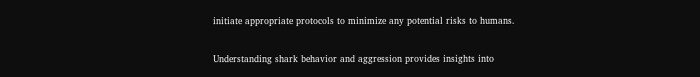initiate appropriate protocols to minimize any potential risks to humans.

Understanding shark behavior and aggression provides insights into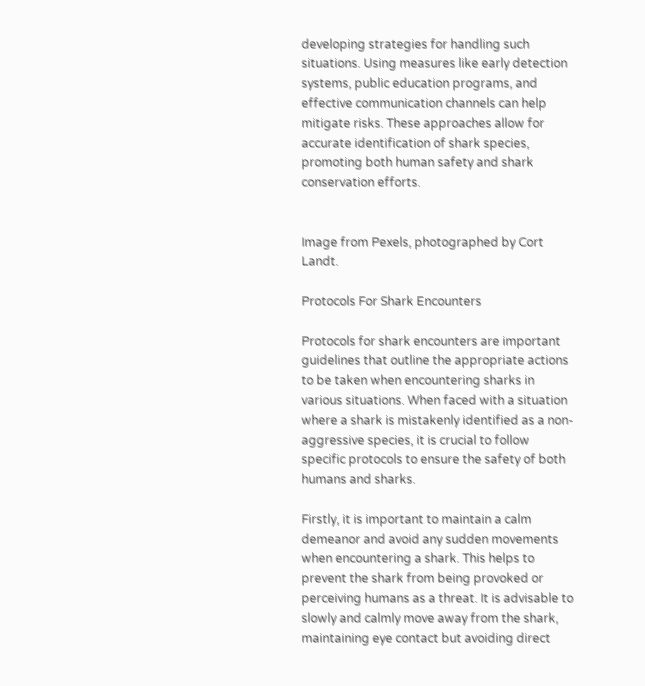developing strategies for handling such situations. Using measures like early detection systems, public education programs, and effective communication channels can help mitigate risks. These approaches allow for accurate identification of shark species, promoting both human safety and shark conservation efforts.


Image from Pexels, photographed by Cort Landt.

Protocols For Shark Encounters

Protocols for shark encounters are important guidelines that outline the appropriate actions to be taken when encountering sharks in various situations. When faced with a situation where a shark is mistakenly identified as a non-aggressive species, it is crucial to follow specific protocols to ensure the safety of both humans and sharks.

Firstly, it is important to maintain a calm demeanor and avoid any sudden movements when encountering a shark. This helps to prevent the shark from being provoked or perceiving humans as a threat. It is advisable to slowly and calmly move away from the shark, maintaining eye contact but avoiding direct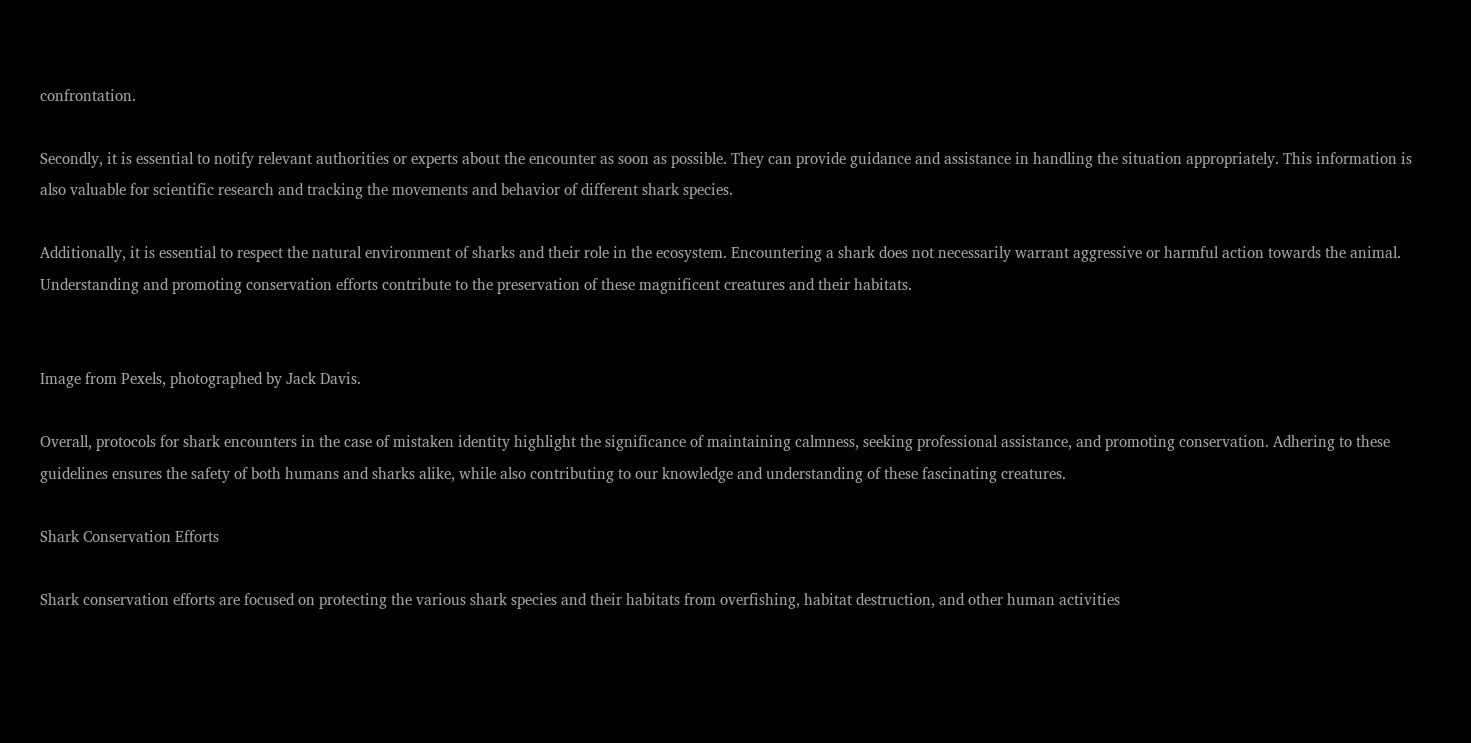confrontation.

Secondly, it is essential to notify relevant authorities or experts about the encounter as soon as possible. They can provide guidance and assistance in handling the situation appropriately. This information is also valuable for scientific research and tracking the movements and behavior of different shark species.

Additionally, it is essential to respect the natural environment of sharks and their role in the ecosystem. Encountering a shark does not necessarily warrant aggressive or harmful action towards the animal. Understanding and promoting conservation efforts contribute to the preservation of these magnificent creatures and their habitats.


Image from Pexels, photographed by Jack Davis.

Overall, protocols for shark encounters in the case of mistaken identity highlight the significance of maintaining calmness, seeking professional assistance, and promoting conservation. Adhering to these guidelines ensures the safety of both humans and sharks alike, while also contributing to our knowledge and understanding of these fascinating creatures.

Shark Conservation Efforts

Shark conservation efforts are focused on protecting the various shark species and their habitats from overfishing, habitat destruction, and other human activities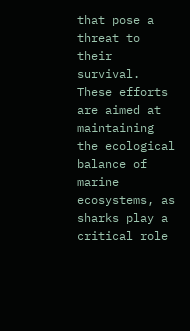that pose a threat to their survival. These efforts are aimed at maintaining the ecological balance of marine ecosystems, as sharks play a critical role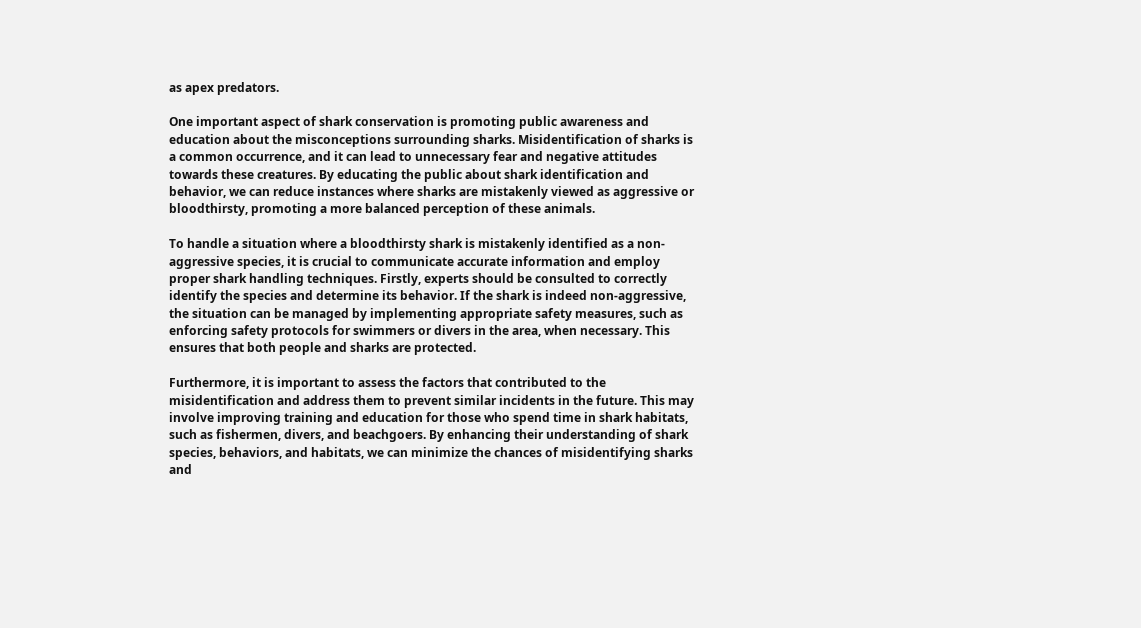as apex predators.

One important aspect of shark conservation is promoting public awareness and education about the misconceptions surrounding sharks. Misidentification of sharks is a common occurrence, and it can lead to unnecessary fear and negative attitudes towards these creatures. By educating the public about shark identification and behavior, we can reduce instances where sharks are mistakenly viewed as aggressive or bloodthirsty, promoting a more balanced perception of these animals.

To handle a situation where a bloodthirsty shark is mistakenly identified as a non-aggressive species, it is crucial to communicate accurate information and employ proper shark handling techniques. Firstly, experts should be consulted to correctly identify the species and determine its behavior. If the shark is indeed non-aggressive, the situation can be managed by implementing appropriate safety measures, such as enforcing safety protocols for swimmers or divers in the area, when necessary. This ensures that both people and sharks are protected.

Furthermore, it is important to assess the factors that contributed to the misidentification and address them to prevent similar incidents in the future. This may involve improving training and education for those who spend time in shark habitats, such as fishermen, divers, and beachgoers. By enhancing their understanding of shark species, behaviors, and habitats, we can minimize the chances of misidentifying sharks and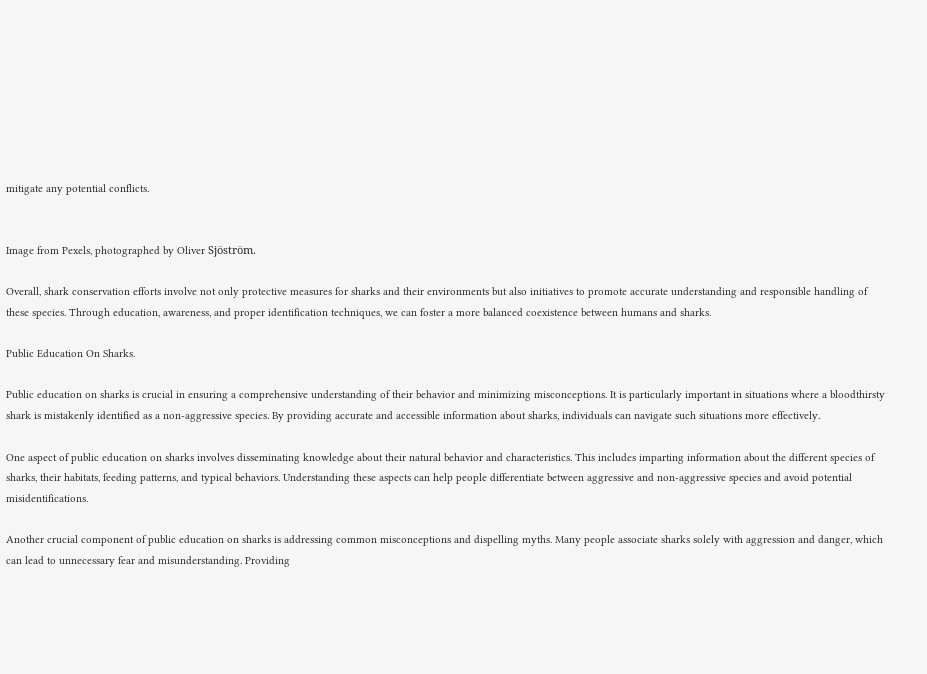mitigate any potential conflicts.


Image from Pexels, photographed by Oliver Sjöström.

Overall, shark conservation efforts involve not only protective measures for sharks and their environments but also initiatives to promote accurate understanding and responsible handling of these species. Through education, awareness, and proper identification techniques, we can foster a more balanced coexistence between humans and sharks.

Public Education On Sharks.

Public education on sharks is crucial in ensuring a comprehensive understanding of their behavior and minimizing misconceptions. It is particularly important in situations where a bloodthirsty shark is mistakenly identified as a non-aggressive species. By providing accurate and accessible information about sharks, individuals can navigate such situations more effectively.

One aspect of public education on sharks involves disseminating knowledge about their natural behavior and characteristics. This includes imparting information about the different species of sharks, their habitats, feeding patterns, and typical behaviors. Understanding these aspects can help people differentiate between aggressive and non-aggressive species and avoid potential misidentifications.

Another crucial component of public education on sharks is addressing common misconceptions and dispelling myths. Many people associate sharks solely with aggression and danger, which can lead to unnecessary fear and misunderstanding. Providing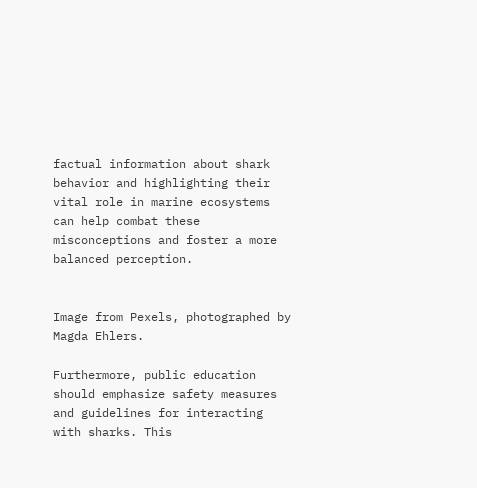factual information about shark behavior and highlighting their vital role in marine ecosystems can help combat these misconceptions and foster a more balanced perception.


Image from Pexels, photographed by Magda Ehlers.

Furthermore, public education should emphasize safety measures and guidelines for interacting with sharks. This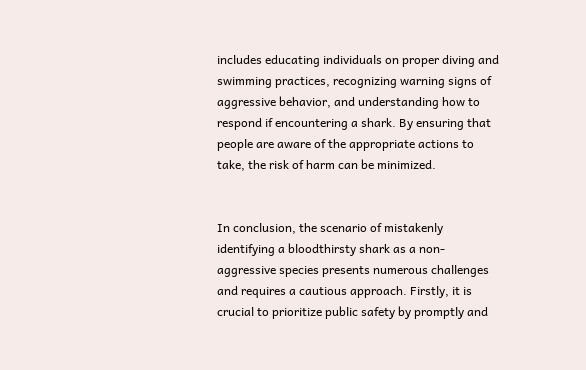includes educating individuals on proper diving and swimming practices, recognizing warning signs of aggressive behavior, and understanding how to respond if encountering a shark. By ensuring that people are aware of the appropriate actions to take, the risk of harm can be minimized.


In conclusion, the scenario of mistakenly identifying a bloodthirsty shark as a non-aggressive species presents numerous challenges and requires a cautious approach. Firstly, it is crucial to prioritize public safety by promptly and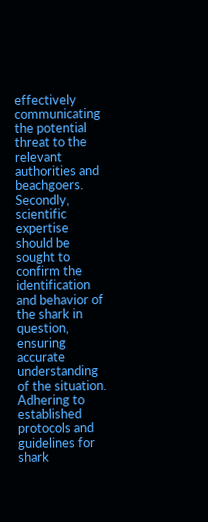effectively communicating the potential threat to the relevant authorities and beachgoers. Secondly, scientific expertise should be sought to confirm the identification and behavior of the shark in question, ensuring accurate understanding of the situation. Adhering to established protocols and guidelines for shark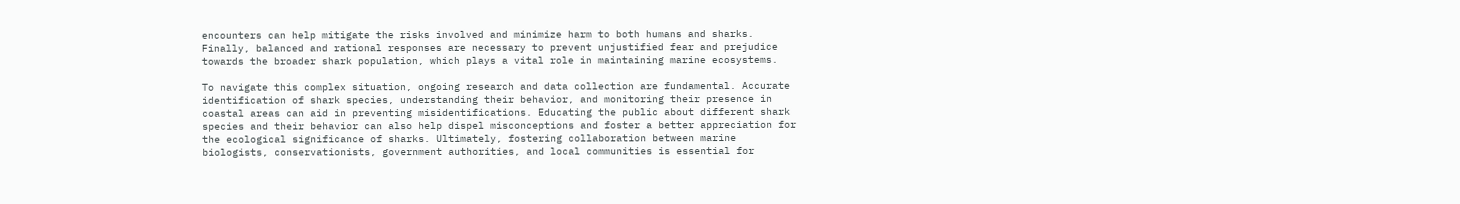encounters can help mitigate the risks involved and minimize harm to both humans and sharks. Finally, balanced and rational responses are necessary to prevent unjustified fear and prejudice towards the broader shark population, which plays a vital role in maintaining marine ecosystems.

To navigate this complex situation, ongoing research and data collection are fundamental. Accurate identification of shark species, understanding their behavior, and monitoring their presence in coastal areas can aid in preventing misidentifications. Educating the public about different shark species and their behavior can also help dispel misconceptions and foster a better appreciation for the ecological significance of sharks. Ultimately, fostering collaboration between marine biologists, conservationists, government authorities, and local communities is essential for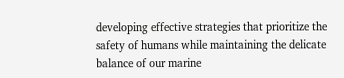developing effective strategies that prioritize the safety of humans while maintaining the delicate balance of our marine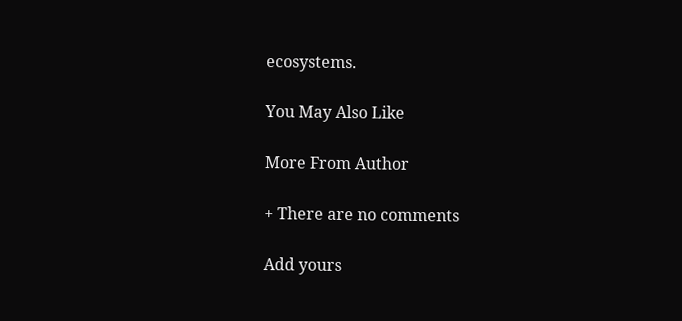ecosystems.

You May Also Like

More From Author

+ There are no comments

Add yours